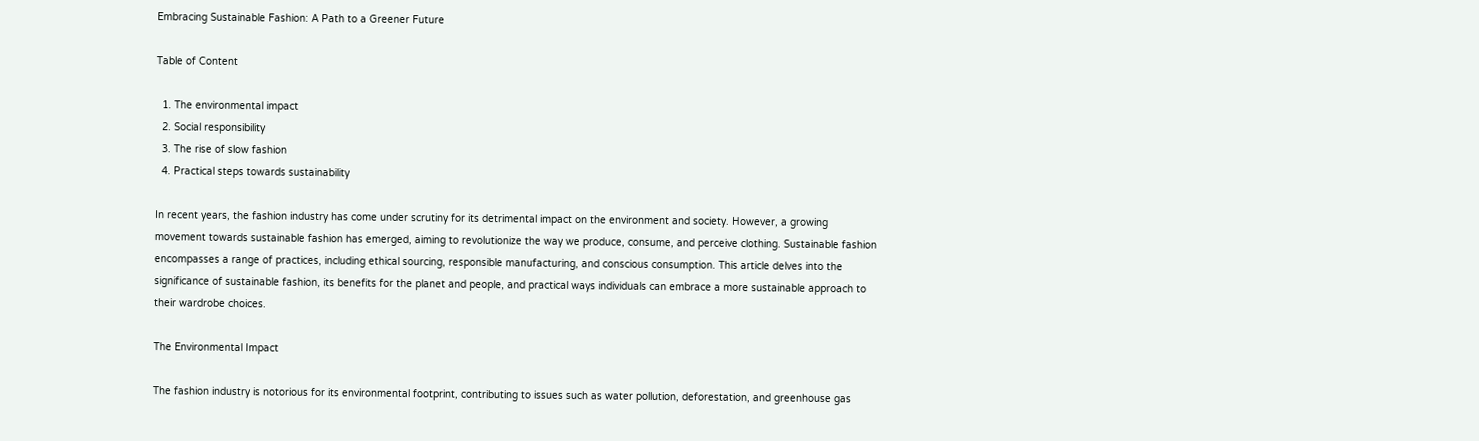Embracing Sustainable Fashion: A Path to a Greener Future

Table of Content

  1. The environmental impact
  2. Social responsibility
  3. The rise of slow fashion
  4. Practical steps towards sustainability

In recent years, the fashion industry has come under scrutiny for its detrimental impact on the environment and society. However, a growing movement towards sustainable fashion has emerged, aiming to revolutionize the way we produce, consume, and perceive clothing. Sustainable fashion encompasses a range of practices, including ethical sourcing, responsible manufacturing, and conscious consumption. This article delves into the significance of sustainable fashion, its benefits for the planet and people, and practical ways individuals can embrace a more sustainable approach to their wardrobe choices.

The Environmental Impact

The fashion industry is notorious for its environmental footprint, contributing to issues such as water pollution, deforestation, and greenhouse gas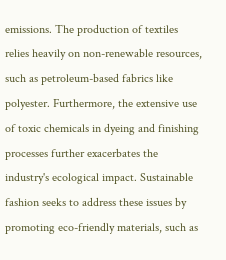emissions. The production of textiles relies heavily on non-renewable resources, such as petroleum-based fabrics like polyester. Furthermore, the extensive use of toxic chemicals in dyeing and finishing processes further exacerbates the industry's ecological impact. Sustainable fashion seeks to address these issues by promoting eco-friendly materials, such as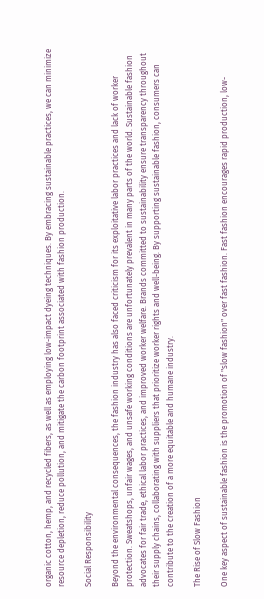organic cotton, hemp, and recycled fibers, as well as employing low-impact dyeing techniques. By embracing sustainable practices, we can minimize resource depletion, reduce pollution, and mitigate the carbon footprint associated with fashion production.

Social Responsibility

Beyond the environmental consequences, the fashion industry has also faced criticism for its exploitative labor practices and lack of worker protection. Sweatshops, unfair wages, and unsafe working conditions are unfortunately prevalent in many parts of the world. Sustainable fashion advocates for fair trade, ethical labor practices, and improved worker welfare. Brands committed to sustainability ensure transparency throughout their supply chains, collaborating with suppliers that prioritize worker rights and well-being. By supporting sustainable fashion, consumers can contribute to the creation of a more equitable and humane industry.

The Rise of Slow Fashion

One key aspect of sustainable fashion is the promotion of "slow fashion" over fast fashion. Fast fashion encourages rapid production, low-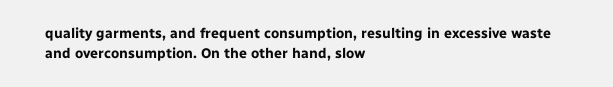quality garments, and frequent consumption, resulting in excessive waste and overconsumption. On the other hand, slow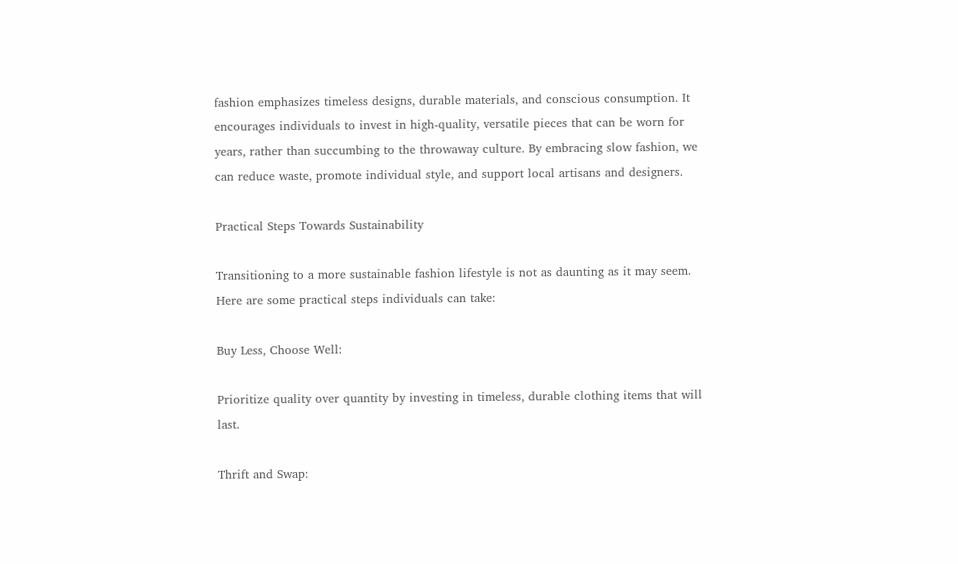fashion emphasizes timeless designs, durable materials, and conscious consumption. It encourages individuals to invest in high-quality, versatile pieces that can be worn for years, rather than succumbing to the throwaway culture. By embracing slow fashion, we can reduce waste, promote individual style, and support local artisans and designers.

Practical Steps Towards Sustainability

Transitioning to a more sustainable fashion lifestyle is not as daunting as it may seem. Here are some practical steps individuals can take:

Buy Less, Choose Well:

Prioritize quality over quantity by investing in timeless, durable clothing items that will last.

Thrift and Swap: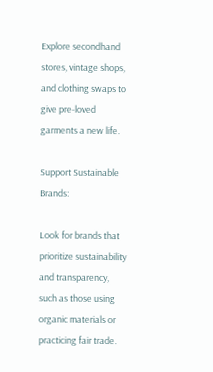Explore secondhand stores, vintage shops, and clothing swaps to give pre-loved garments a new life.

Support Sustainable Brands:

Look for brands that prioritize sustainability and transparency, such as those using organic materials or practicing fair trade.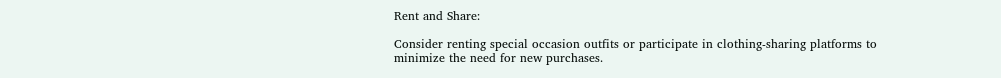Rent and Share:

Consider renting special occasion outfits or participate in clothing-sharing platforms to minimize the need for new purchases.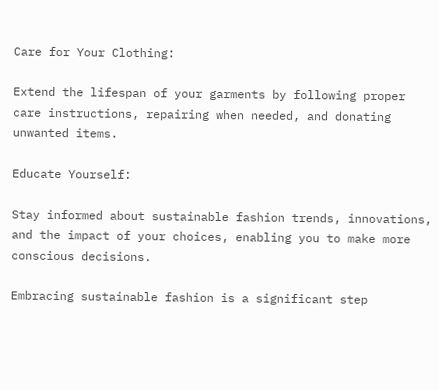Care for Your Clothing:

Extend the lifespan of your garments by following proper care instructions, repairing when needed, and donating unwanted items.

Educate Yourself:

Stay informed about sustainable fashion trends, innovations, and the impact of your choices, enabling you to make more conscious decisions.

Embracing sustainable fashion is a significant step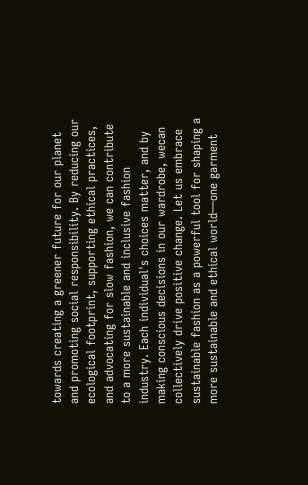towards creating a greener future for our planet and promoting social responsibility. By reducing our ecological footprint, supporting ethical practices, and advocating for slow fashion, we can contribute to a more sustainable and inclusive fashion industry. Each individual's choices matter, and by making conscious decisions in our wardrobe, wecan collectively drive positive change. Let us embrace sustainable fashion as a powerful tool for shaping a more sustainable and ethical world—one garment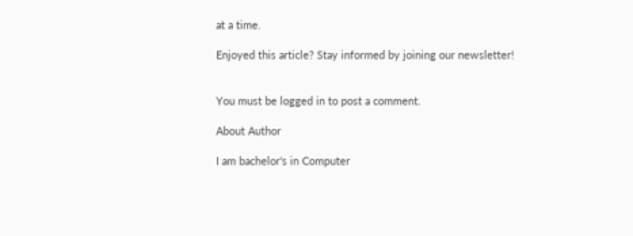at a time.

Enjoyed this article? Stay informed by joining our newsletter!


You must be logged in to post a comment.

About Author

I am bachelor's in Computer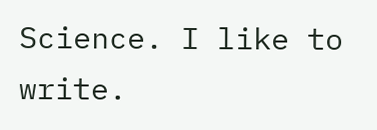Science. I like to write.